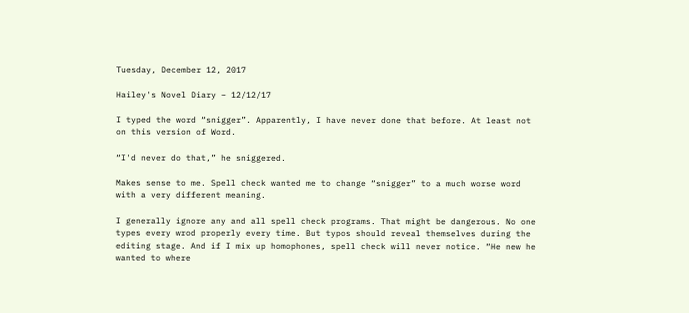Tuesday, December 12, 2017

Hailey's Novel Diary – 12/12/17

I typed the word “snigger”. Apparently, I have never done that before. At least not on this version of Word.

“I'd never do that,” he sniggered.

Makes sense to me. Spell check wanted me to change “snigger” to a much worse word with a very different meaning.

I generally ignore any and all spell check programs. That might be dangerous. No one types every wrod properly every time. But typos should reveal themselves during the editing stage. And if I mix up homophones, spell check will never notice. “He new he wanted to where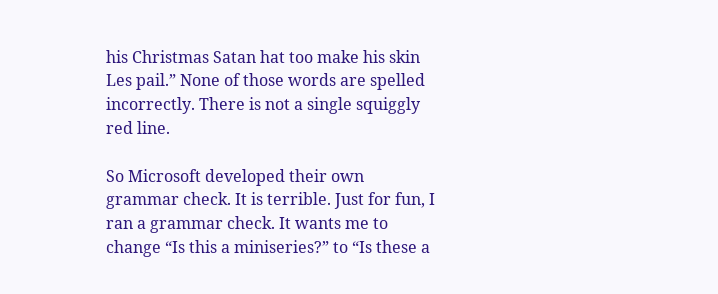his Christmas Satan hat too make his skin Les pail.” None of those words are spelled incorrectly. There is not a single squiggly red line.

So Microsoft developed their own grammar check. It is terrible. Just for fun, I ran a grammar check. It wants me to change “Is this a miniseries?” to “Is these a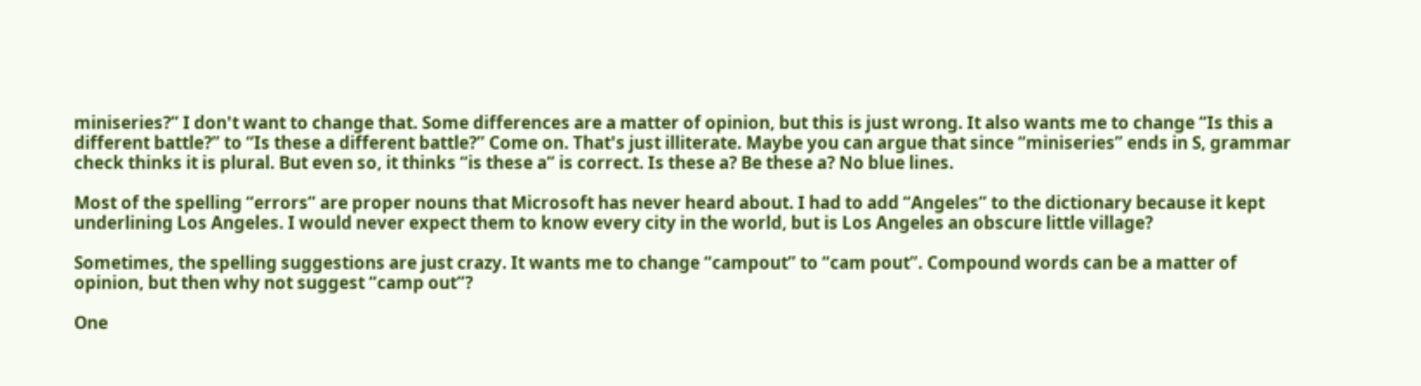miniseries?” I don't want to change that. Some differences are a matter of opinion, but this is just wrong. It also wants me to change “Is this a different battle?” to “Is these a different battle?” Come on. That's just illiterate. Maybe you can argue that since “miniseries” ends in S, grammar check thinks it is plural. But even so, it thinks “is these a” is correct. Is these a? Be these a? No blue lines.

Most of the spelling “errors” are proper nouns that Microsoft has never heard about. I had to add “Angeles” to the dictionary because it kept underlining Los Angeles. I would never expect them to know every city in the world, but is Los Angeles an obscure little village?

Sometimes, the spelling suggestions are just crazy. It wants me to change “campout” to “cam pout”. Compound words can be a matter of opinion, but then why not suggest “camp out”?

One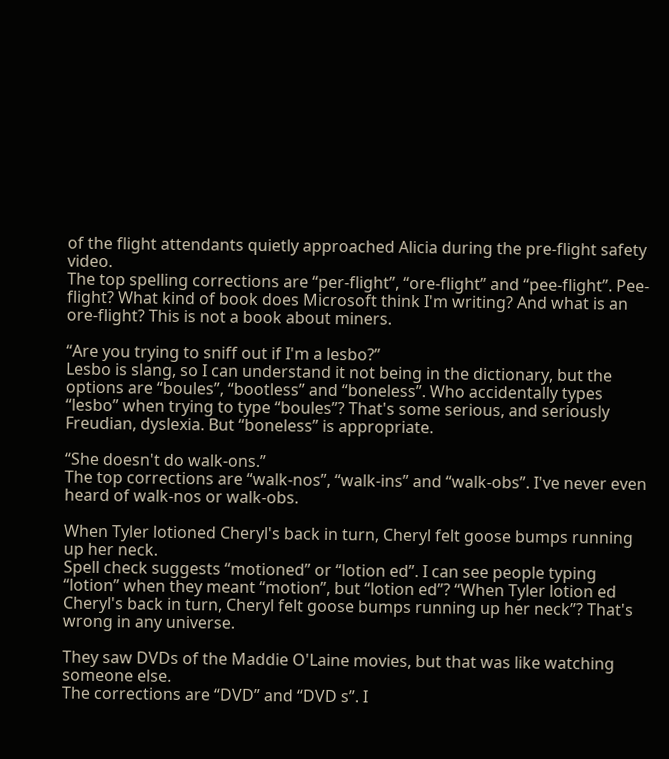of the flight attendants quietly approached Alicia during the pre-flight safety video.
The top spelling corrections are “per-flight”, “ore-flight” and “pee-flight”. Pee-flight? What kind of book does Microsoft think I'm writing? And what is an ore-flight? This is not a book about miners.

“Are you trying to sniff out if I'm a lesbo?”
Lesbo is slang, so I can understand it not being in the dictionary, but the options are “boules”, “bootless” and “boneless”. Who accidentally types “lesbo” when trying to type “boules”? That's some serious, and seriously Freudian, dyslexia. But “boneless” is appropriate.

“She doesn't do walk-ons.”
The top corrections are “walk-nos”, “walk-ins” and “walk-obs”. I've never even heard of walk-nos or walk-obs.

When Tyler lotioned Cheryl's back in turn, Cheryl felt goose bumps running up her neck.
Spell check suggests “motioned” or “lotion ed”. I can see people typing “lotion” when they meant “motion”, but “lotion ed”? “When Tyler lotion ed Cheryl's back in turn, Cheryl felt goose bumps running up her neck”? That's wrong in any universe.

They saw DVDs of the Maddie O'Laine movies, but that was like watching someone else.
The corrections are “DVD” and “DVD s”. I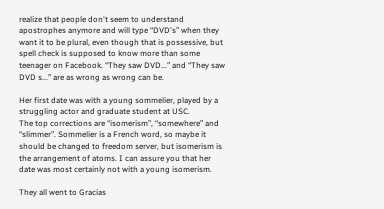realize that people don't seem to understand apostrophes anymore and will type “DVD's” when they want it to be plural, even though that is possessive, but spell check is supposed to know more than some teenager on Facebook. “They saw DVD...” and “They saw DVD s...” are as wrong as wrong can be.

Her first date was with a young sommelier, played by a struggling actor and graduate student at USC.
The top corrections are “isomerism”, “somewhere” and “slimmer”. Sommelier is a French word, so maybe it should be changed to freedom server, but isomerism is the arrangement of atoms. I can assure you that her date was most certainly not with a young isomerism.

They all went to Gracias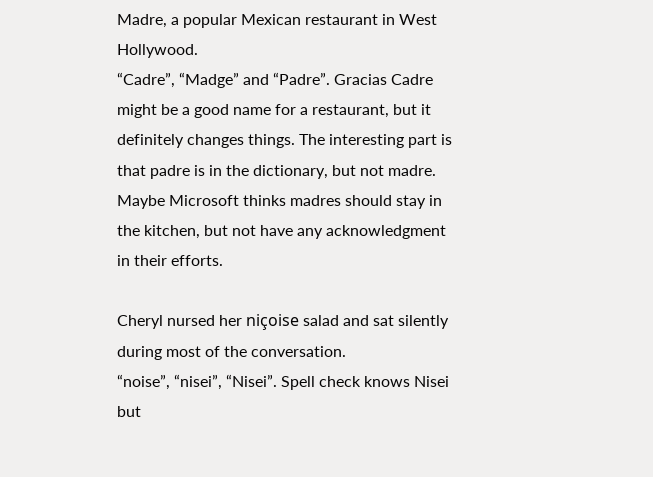Madre, a popular Mexican restaurant in West Hollywood.
“Cadre”, “Madge” and “Padre”. Gracias Cadre might be a good name for a restaurant, but it definitely changes things. The interesting part is that padre is in the dictionary, but not madre. Maybe Microsoft thinks madres should stay in the kitchen, but not have any acknowledgment in their efforts.

Cheryl nursed her niçoise salad and sat silently during most of the conversation.
“noise”, “nisei”, “Nisei”. Spell check knows Nisei but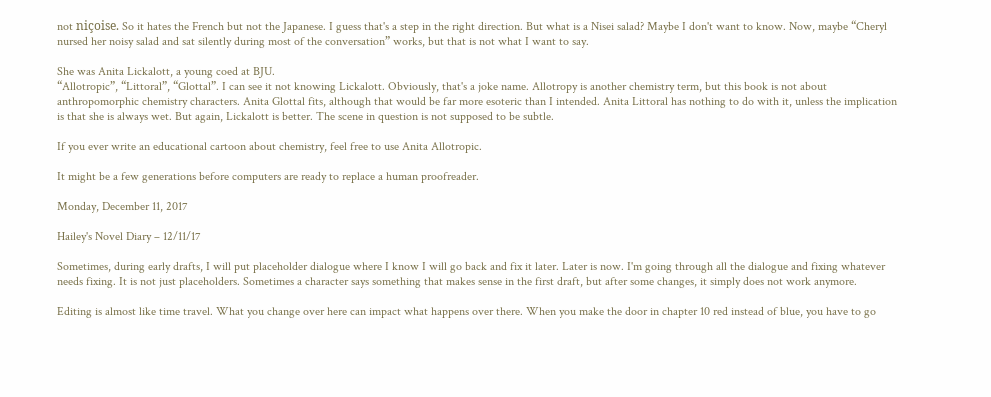not niçoise. So it hates the French but not the Japanese. I guess that's a step in the right direction. But what is a Nisei salad? Maybe I don't want to know. Now, maybe “Cheryl nursed her noisy salad and sat silently during most of the conversation” works, but that is not what I want to say.

She was Anita Lickalott, a young coed at BJU.
“Allotropic”, “Littoral”, “Glottal”. I can see it not knowing Lickalott. Obviously, that's a joke name. Allotropy is another chemistry term, but this book is not about anthropomorphic chemistry characters. Anita Glottal fits, although that would be far more esoteric than I intended. Anita Littoral has nothing to do with it, unless the implication is that she is always wet. But again, Lickalott is better. The scene in question is not supposed to be subtle.

If you ever write an educational cartoon about chemistry, feel free to use Anita Allotropic.

It might be a few generations before computers are ready to replace a human proofreader.

Monday, December 11, 2017

Hailey's Novel Diary – 12/11/17

Sometimes, during early drafts, I will put placeholder dialogue where I know I will go back and fix it later. Later is now. I'm going through all the dialogue and fixing whatever needs fixing. It is not just placeholders. Sometimes a character says something that makes sense in the first draft, but after some changes, it simply does not work anymore.

Editing is almost like time travel. What you change over here can impact what happens over there. When you make the door in chapter 10 red instead of blue, you have to go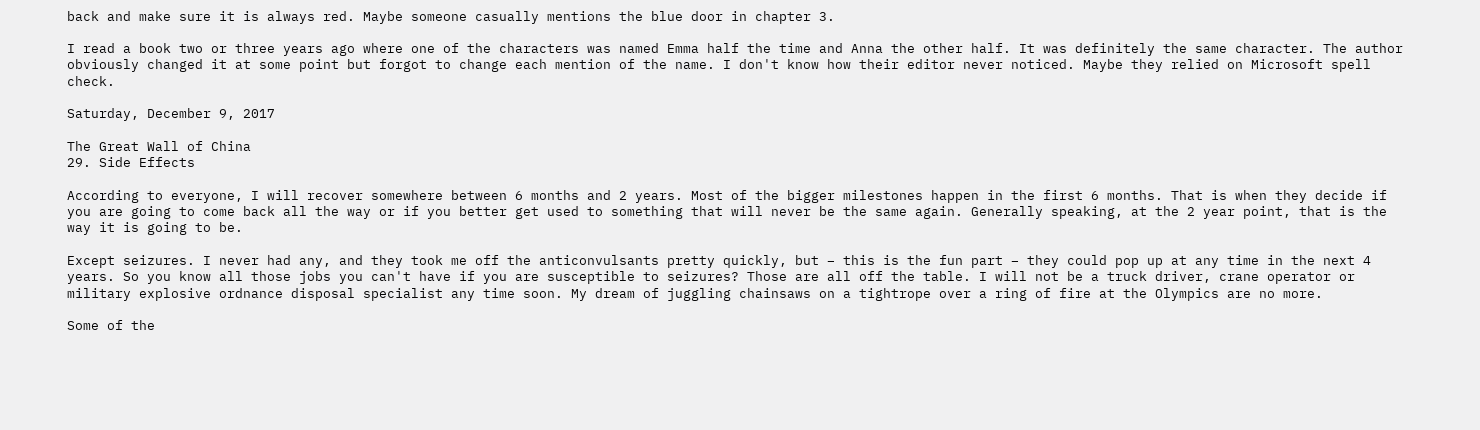back and make sure it is always red. Maybe someone casually mentions the blue door in chapter 3.

I read a book two or three years ago where one of the characters was named Emma half the time and Anna the other half. It was definitely the same character. The author obviously changed it at some point but forgot to change each mention of the name. I don't know how their editor never noticed. Maybe they relied on Microsoft spell check.

Saturday, December 9, 2017

The Great Wall of China
29. Side Effects

According to everyone, I will recover somewhere between 6 months and 2 years. Most of the bigger milestones happen in the first 6 months. That is when they decide if you are going to come back all the way or if you better get used to something that will never be the same again. Generally speaking, at the 2 year point, that is the way it is going to be.

Except seizures. I never had any, and they took me off the anticonvulsants pretty quickly, but – this is the fun part – they could pop up at any time in the next 4 years. So you know all those jobs you can't have if you are susceptible to seizures? Those are all off the table. I will not be a truck driver, crane operator or military explosive ordnance disposal specialist any time soon. My dream of juggling chainsaws on a tightrope over a ring of fire at the Olympics are no more.

Some of the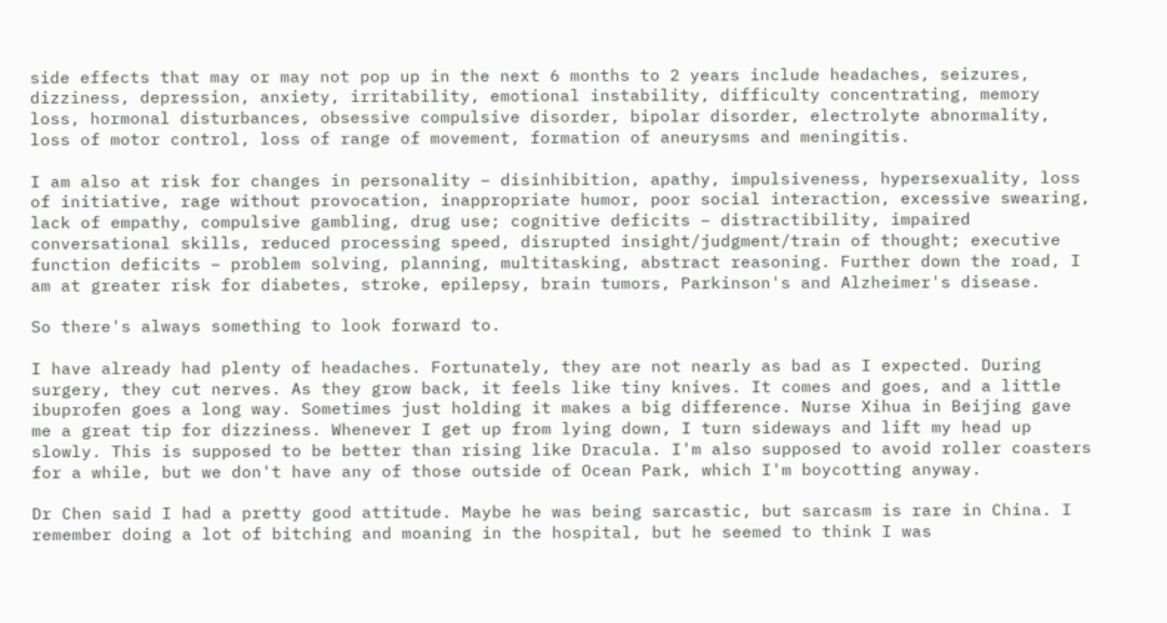side effects that may or may not pop up in the next 6 months to 2 years include headaches, seizures, dizziness, depression, anxiety, irritability, emotional instability, difficulty concentrating, memory loss, hormonal disturbances, obsessive compulsive disorder, bipolar disorder, electrolyte abnormality, loss of motor control, loss of range of movement, formation of aneurysms and meningitis.

I am also at risk for changes in personality – disinhibition, apathy, impulsiveness, hypersexuality, loss of initiative, rage without provocation, inappropriate humor, poor social interaction, excessive swearing, lack of empathy, compulsive gambling, drug use; cognitive deficits – distractibility, impaired conversational skills, reduced processing speed, disrupted insight/judgment/train of thought; executive function deficits – problem solving, planning, multitasking, abstract reasoning. Further down the road, I am at greater risk for diabetes, stroke, epilepsy, brain tumors, Parkinson's and Alzheimer's disease.

So there's always something to look forward to.

I have already had plenty of headaches. Fortunately, they are not nearly as bad as I expected. During surgery, they cut nerves. As they grow back, it feels like tiny knives. It comes and goes, and a little ibuprofen goes a long way. Sometimes just holding it makes a big difference. Nurse Xihua in Beijing gave me a great tip for dizziness. Whenever I get up from lying down, I turn sideways and lift my head up slowly. This is supposed to be better than rising like Dracula. I'm also supposed to avoid roller coasters for a while, but we don't have any of those outside of Ocean Park, which I'm boycotting anyway.

Dr Chen said I had a pretty good attitude. Maybe he was being sarcastic, but sarcasm is rare in China. I remember doing a lot of bitching and moaning in the hospital, but he seemed to think I was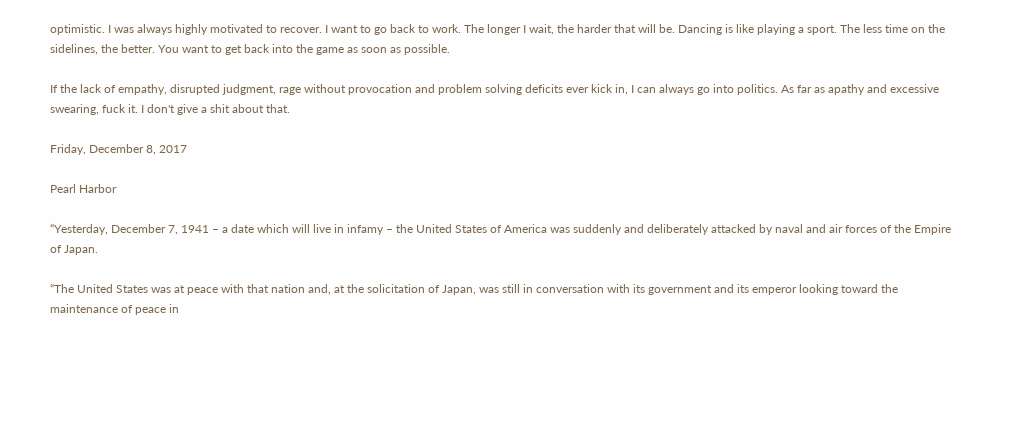optimistic. I was always highly motivated to recover. I want to go back to work. The longer I wait, the harder that will be. Dancing is like playing a sport. The less time on the sidelines, the better. You want to get back into the game as soon as possible.

If the lack of empathy, disrupted judgment, rage without provocation and problem solving deficits ever kick in, I can always go into politics. As far as apathy and excessive swearing, fuck it. I don't give a shit about that.

Friday, December 8, 2017

Pearl Harbor

“Yesterday, December 7, 1941 – a date which will live in infamy – the United States of America was suddenly and deliberately attacked by naval and air forces of the Empire of Japan.

“The United States was at peace with that nation and, at the solicitation of Japan, was still in conversation with its government and its emperor looking toward the maintenance of peace in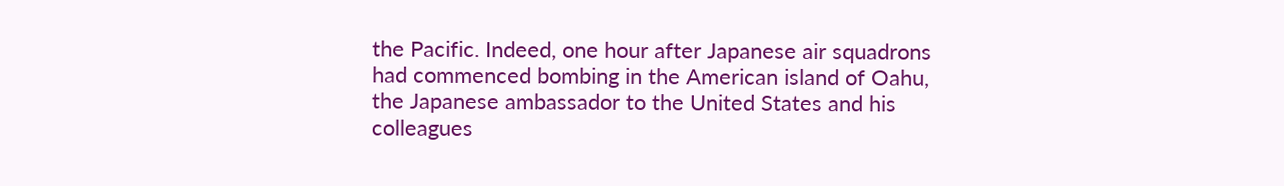the Pacific. Indeed, one hour after Japanese air squadrons had commenced bombing in the American island of Oahu, the Japanese ambassador to the United States and his colleagues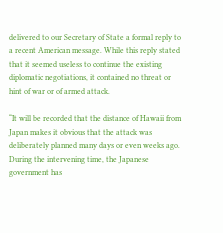delivered to our Secretary of State a formal reply to a recent American message. While this reply stated that it seemed useless to continue the existing diplomatic negotiations, it contained no threat or hint of war or of armed attack.

“It will be recorded that the distance of Hawaii from Japan makes it obvious that the attack was deliberately planned many days or even weeks ago. During the intervening time, the Japanese government has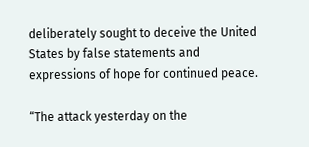deliberately sought to deceive the United States by false statements and expressions of hope for continued peace.

“The attack yesterday on the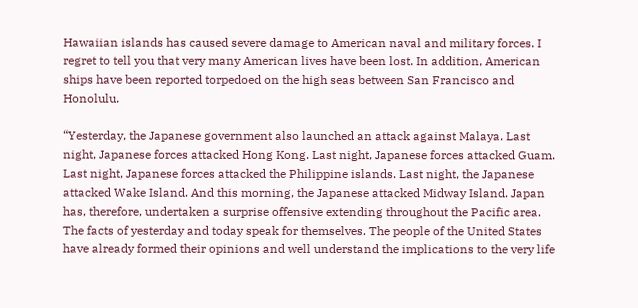Hawaiian islands has caused severe damage to American naval and military forces. I regret to tell you that very many American lives have been lost. In addition, American ships have been reported torpedoed on the high seas between San Francisco and Honolulu.

“Yesterday, the Japanese government also launched an attack against Malaya. Last night, Japanese forces attacked Hong Kong. Last night, Japanese forces attacked Guam. Last night, Japanese forces attacked the Philippine islands. Last night, the Japanese attacked Wake Island. And this morning, the Japanese attacked Midway Island. Japan has, therefore, undertaken a surprise offensive extending throughout the Pacific area. The facts of yesterday and today speak for themselves. The people of the United States have already formed their opinions and well understand the implications to the very life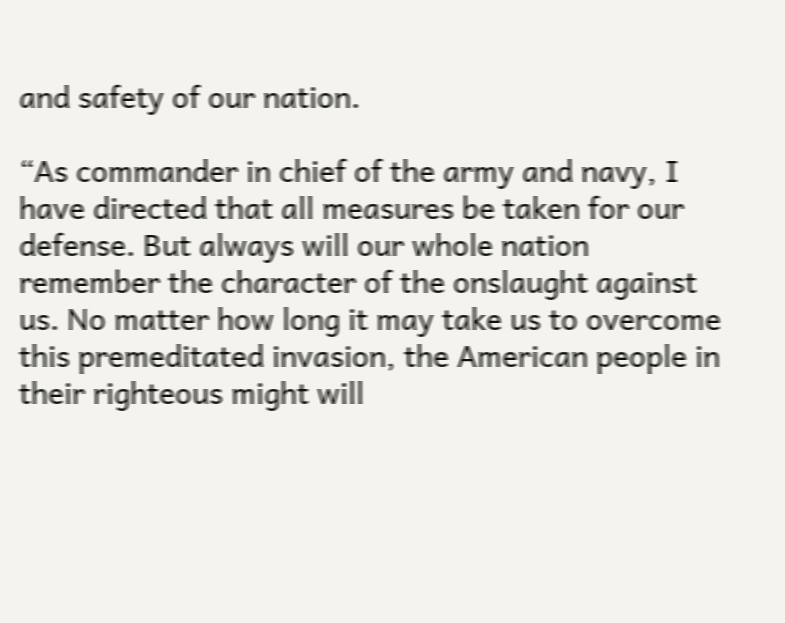and safety of our nation.

“As commander in chief of the army and navy, I have directed that all measures be taken for our defense. But always will our whole nation remember the character of the onslaught against us. No matter how long it may take us to overcome this premeditated invasion, the American people in their righteous might will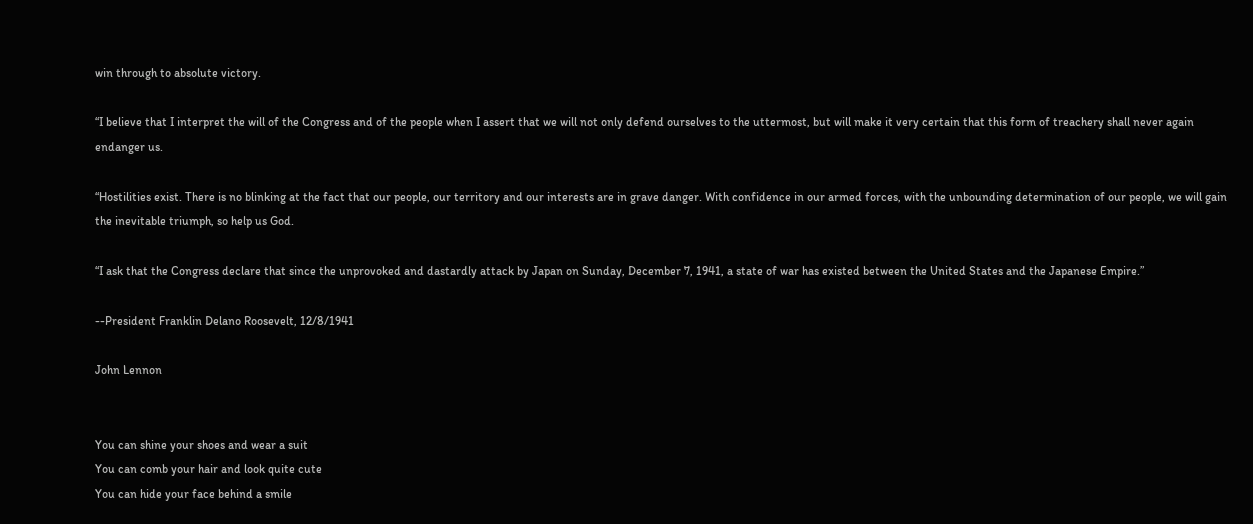win through to absolute victory.

“I believe that I interpret the will of the Congress and of the people when I assert that we will not only defend ourselves to the uttermost, but will make it very certain that this form of treachery shall never again endanger us.

“Hostilities exist. There is no blinking at the fact that our people, our territory and our interests are in grave danger. With confidence in our armed forces, with the unbounding determination of our people, we will gain the inevitable triumph, so help us God.

“I ask that the Congress declare that since the unprovoked and dastardly attack by Japan on Sunday, December 7, 1941, a state of war has existed between the United States and the Japanese Empire.”

--President Franklin Delano Roosevelt, 12/8/1941

John Lennon


You can shine your shoes and wear a suit
You can comb your hair and look quite cute
You can hide your face behind a smile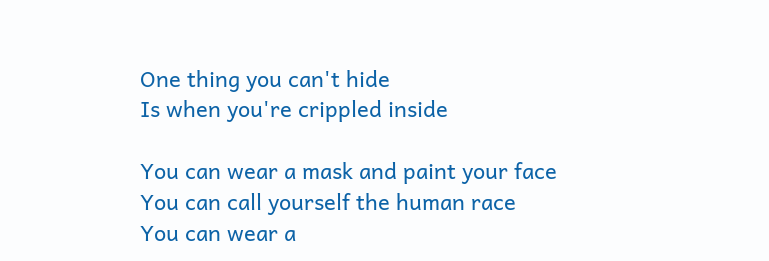One thing you can't hide
Is when you're crippled inside

You can wear a mask and paint your face
You can call yourself the human race
You can wear a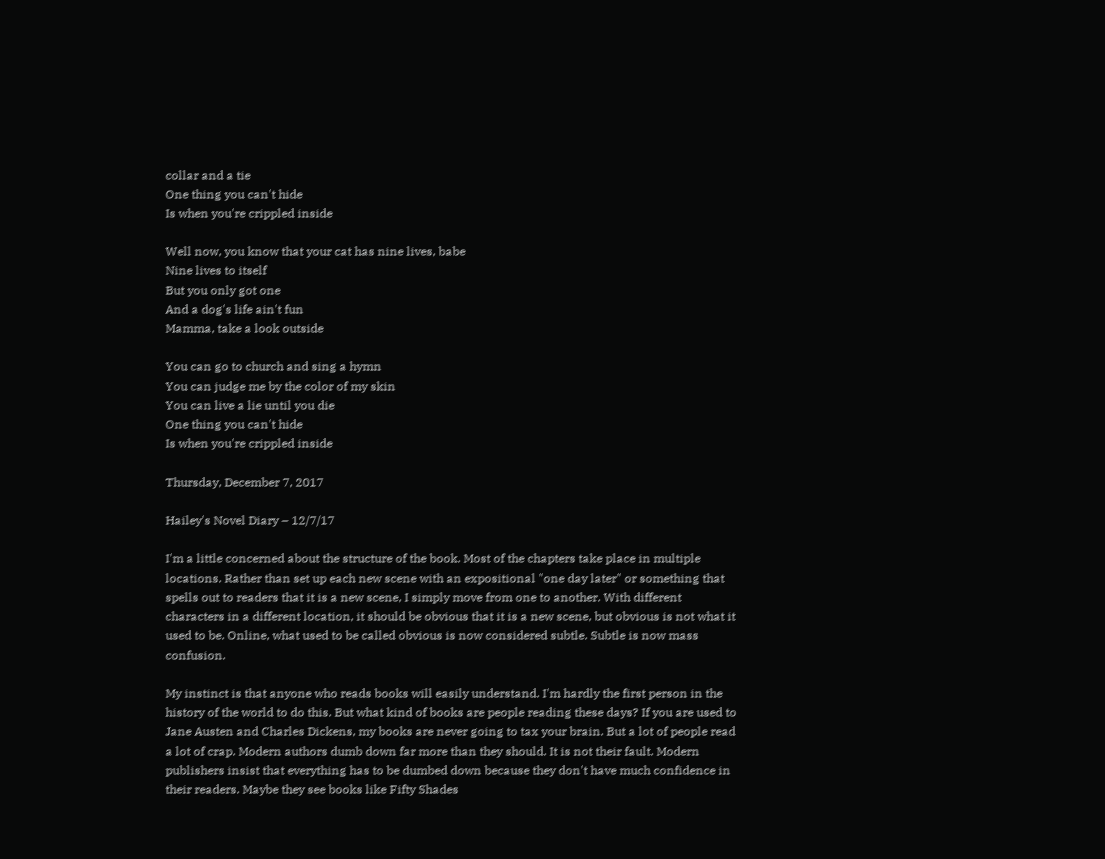collar and a tie
One thing you can't hide
Is when you're crippled inside

Well now, you know that your cat has nine lives, babe
Nine lives to itself
But you only got one
And a dog's life ain't fun
Mamma, take a look outside

You can go to church and sing a hymn
You can judge me by the color of my skin
You can live a lie until you die
One thing you can't hide
Is when you're crippled inside

Thursday, December 7, 2017

Hailey's Novel Diary – 12/7/17

I'm a little concerned about the structure of the book. Most of the chapters take place in multiple locations. Rather than set up each new scene with an expositional "one day later" or something that spells out to readers that it is a new scene, I simply move from one to another. With different characters in a different location, it should be obvious that it is a new scene, but obvious is not what it used to be. Online, what used to be called obvious is now considered subtle. Subtle is now mass confusion.

My instinct is that anyone who reads books will easily understand. I'm hardly the first person in the history of the world to do this. But what kind of books are people reading these days? If you are used to Jane Austen and Charles Dickens, my books are never going to tax your brain. But a lot of people read a lot of crap. Modern authors dumb down far more than they should. It is not their fault. Modern publishers insist that everything has to be dumbed down because they don't have much confidence in their readers. Maybe they see books like Fifty Shades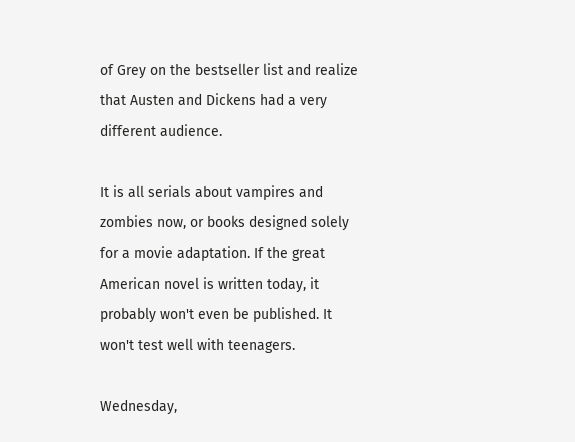of Grey on the bestseller list and realize that Austen and Dickens had a very different audience.

It is all serials about vampires and zombies now, or books designed solely for a movie adaptation. If the great American novel is written today, it probably won't even be published. It won't test well with teenagers.

Wednesday,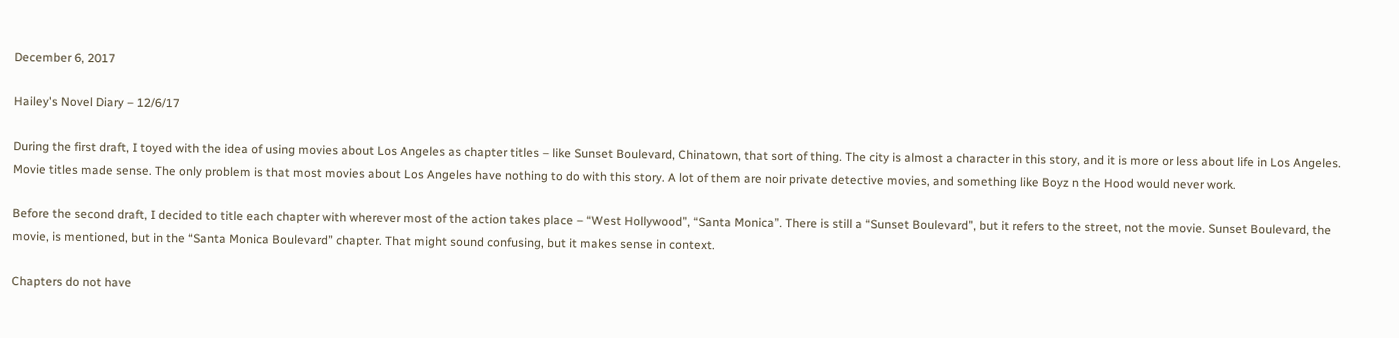December 6, 2017

Hailey's Novel Diary – 12/6/17

During the first draft, I toyed with the idea of using movies about Los Angeles as chapter titles – like Sunset Boulevard, Chinatown, that sort of thing. The city is almost a character in this story, and it is more or less about life in Los Angeles. Movie titles made sense. The only problem is that most movies about Los Angeles have nothing to do with this story. A lot of them are noir private detective movies, and something like Boyz n the Hood would never work.

Before the second draft, I decided to title each chapter with wherever most of the action takes place – “West Hollywood”, “Santa Monica”. There is still a “Sunset Boulevard”, but it refers to the street, not the movie. Sunset Boulevard, the movie, is mentioned, but in the “Santa Monica Boulevard” chapter. That might sound confusing, but it makes sense in context.

Chapters do not have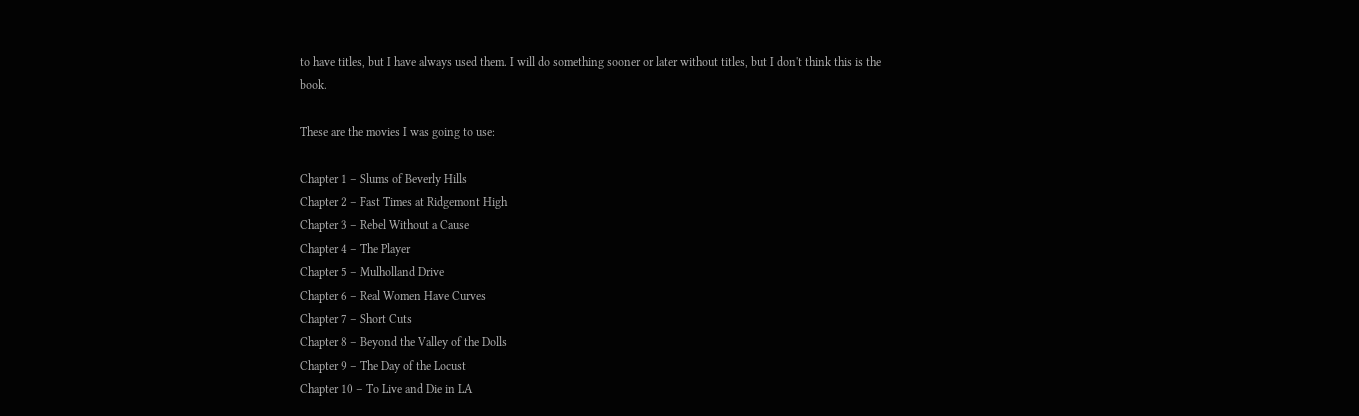to have titles, but I have always used them. I will do something sooner or later without titles, but I don't think this is the book.

These are the movies I was going to use:

Chapter 1 – Slums of Beverly Hills
Chapter 2 – Fast Times at Ridgemont High
Chapter 3 – Rebel Without a Cause
Chapter 4 – The Player
Chapter 5 – Mulholland Drive
Chapter 6 – Real Women Have Curves
Chapter 7 – Short Cuts
Chapter 8 – Beyond the Valley of the Dolls
Chapter 9 – The Day of the Locust
Chapter 10 – To Live and Die in LA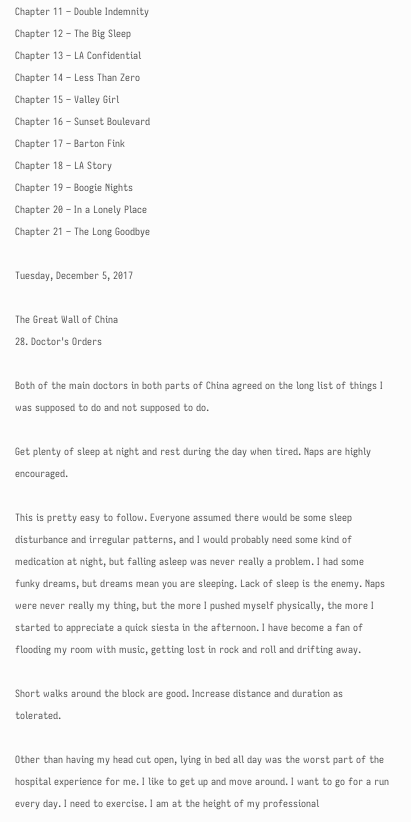Chapter 11 – Double Indemnity
Chapter 12 – The Big Sleep
Chapter 13 – LA Confidential
Chapter 14 – Less Than Zero
Chapter 15 – Valley Girl
Chapter 16 – Sunset Boulevard
Chapter 17 – Barton Fink
Chapter 18 – LA Story
Chapter 19 – Boogie Nights
Chapter 20 – In a Lonely Place
Chapter 21 – The Long Goodbye

Tuesday, December 5, 2017

The Great Wall of China
28. Doctor's Orders

Both of the main doctors in both parts of China agreed on the long list of things I was supposed to do and not supposed to do.

Get plenty of sleep at night and rest during the day when tired. Naps are highly encouraged.

This is pretty easy to follow. Everyone assumed there would be some sleep disturbance and irregular patterns, and I would probably need some kind of medication at night, but falling asleep was never really a problem. I had some funky dreams, but dreams mean you are sleeping. Lack of sleep is the enemy. Naps were never really my thing, but the more I pushed myself physically, the more I started to appreciate a quick siesta in the afternoon. I have become a fan of flooding my room with music, getting lost in rock and roll and drifting away.

Short walks around the block are good. Increase distance and duration as tolerated.

Other than having my head cut open, lying in bed all day was the worst part of the hospital experience for me. I like to get up and move around. I want to go for a run every day. I need to exercise. I am at the height of my professional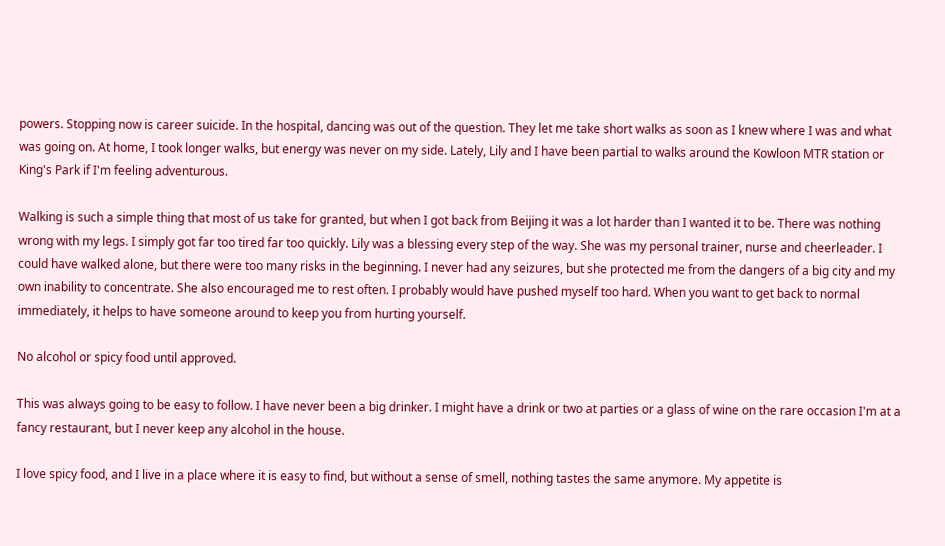powers. Stopping now is career suicide. In the hospital, dancing was out of the question. They let me take short walks as soon as I knew where I was and what was going on. At home, I took longer walks, but energy was never on my side. Lately, Lily and I have been partial to walks around the Kowloon MTR station or King's Park if I'm feeling adventurous.

Walking is such a simple thing that most of us take for granted, but when I got back from Beijing it was a lot harder than I wanted it to be. There was nothing wrong with my legs. I simply got far too tired far too quickly. Lily was a blessing every step of the way. She was my personal trainer, nurse and cheerleader. I could have walked alone, but there were too many risks in the beginning. I never had any seizures, but she protected me from the dangers of a big city and my own inability to concentrate. She also encouraged me to rest often. I probably would have pushed myself too hard. When you want to get back to normal immediately, it helps to have someone around to keep you from hurting yourself.

No alcohol or spicy food until approved.

This was always going to be easy to follow. I have never been a big drinker. I might have a drink or two at parties or a glass of wine on the rare occasion I'm at a fancy restaurant, but I never keep any alcohol in the house.

I love spicy food, and I live in a place where it is easy to find, but without a sense of smell, nothing tastes the same anymore. My appetite is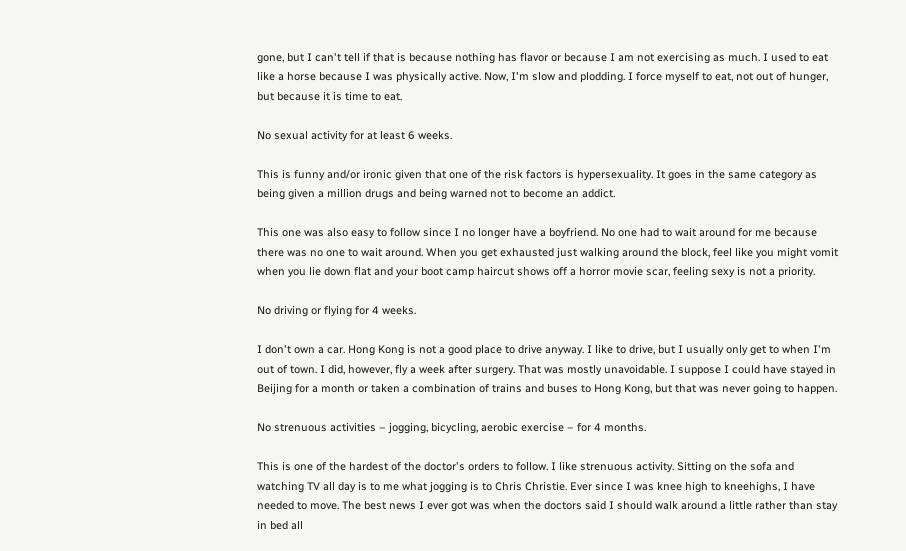gone, but I can't tell if that is because nothing has flavor or because I am not exercising as much. I used to eat like a horse because I was physically active. Now, I'm slow and plodding. I force myself to eat, not out of hunger, but because it is time to eat.

No sexual activity for at least 6 weeks.

This is funny and/or ironic given that one of the risk factors is hypersexuality. It goes in the same category as being given a million drugs and being warned not to become an addict.

This one was also easy to follow since I no longer have a boyfriend. No one had to wait around for me because there was no one to wait around. When you get exhausted just walking around the block, feel like you might vomit when you lie down flat and your boot camp haircut shows off a horror movie scar, feeling sexy is not a priority.

No driving or flying for 4 weeks.

I don't own a car. Hong Kong is not a good place to drive anyway. I like to drive, but I usually only get to when I'm out of town. I did, however, fly a week after surgery. That was mostly unavoidable. I suppose I could have stayed in Beijing for a month or taken a combination of trains and buses to Hong Kong, but that was never going to happen.

No strenuous activities – jogging, bicycling, aerobic exercise – for 4 months.

This is one of the hardest of the doctor's orders to follow. I like strenuous activity. Sitting on the sofa and watching TV all day is to me what jogging is to Chris Christie. Ever since I was knee high to kneehighs, I have needed to move. The best news I ever got was when the doctors said I should walk around a little rather than stay in bed all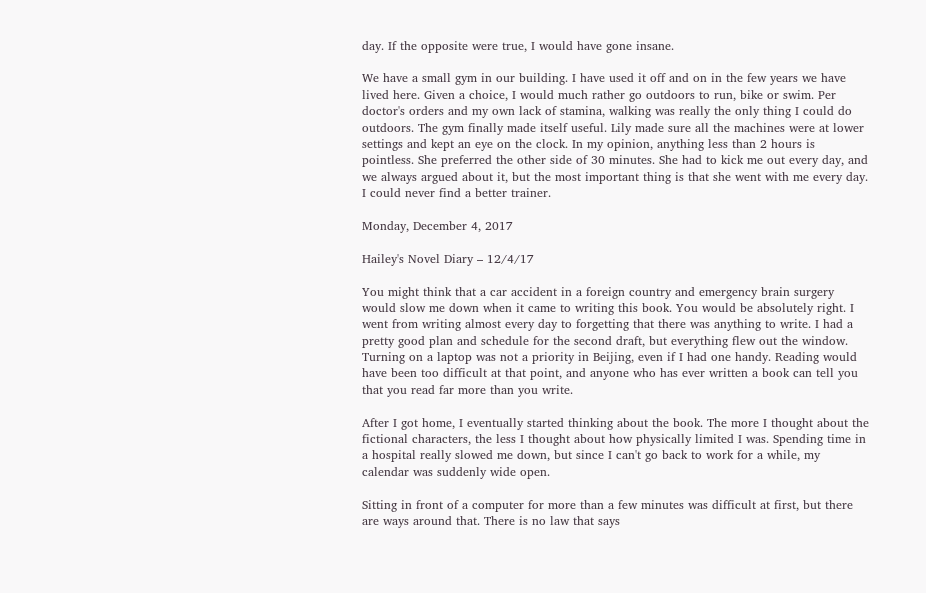day. If the opposite were true, I would have gone insane.

We have a small gym in our building. I have used it off and on in the few years we have lived here. Given a choice, I would much rather go outdoors to run, bike or swim. Per doctor's orders and my own lack of stamina, walking was really the only thing I could do outdoors. The gym finally made itself useful. Lily made sure all the machines were at lower settings and kept an eye on the clock. In my opinion, anything less than 2 hours is pointless. She preferred the other side of 30 minutes. She had to kick me out every day, and we always argued about it, but the most important thing is that she went with me every day. I could never find a better trainer.

Monday, December 4, 2017

Hailey's Novel Diary – 12/4/17

You might think that a car accident in a foreign country and emergency brain surgery would slow me down when it came to writing this book. You would be absolutely right. I went from writing almost every day to forgetting that there was anything to write. I had a pretty good plan and schedule for the second draft, but everything flew out the window. Turning on a laptop was not a priority in Beijing, even if I had one handy. Reading would have been too difficult at that point, and anyone who has ever written a book can tell you that you read far more than you write.

After I got home, I eventually started thinking about the book. The more I thought about the fictional characters, the less I thought about how physically limited I was. Spending time in a hospital really slowed me down, but since I can't go back to work for a while, my calendar was suddenly wide open.

Sitting in front of a computer for more than a few minutes was difficult at first, but there are ways around that. There is no law that says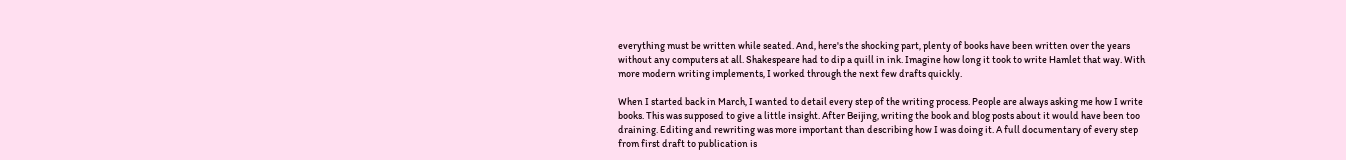everything must be written while seated. And, here's the shocking part, plenty of books have been written over the years without any computers at all. Shakespeare had to dip a quill in ink. Imagine how long it took to write Hamlet that way. With more modern writing implements, I worked through the next few drafts quickly.

When I started back in March, I wanted to detail every step of the writing process. People are always asking me how I write books. This was supposed to give a little insight. After Beijing, writing the book and blog posts about it would have been too draining. Editing and rewriting was more important than describing how I was doing it. A full documentary of every step from first draft to publication is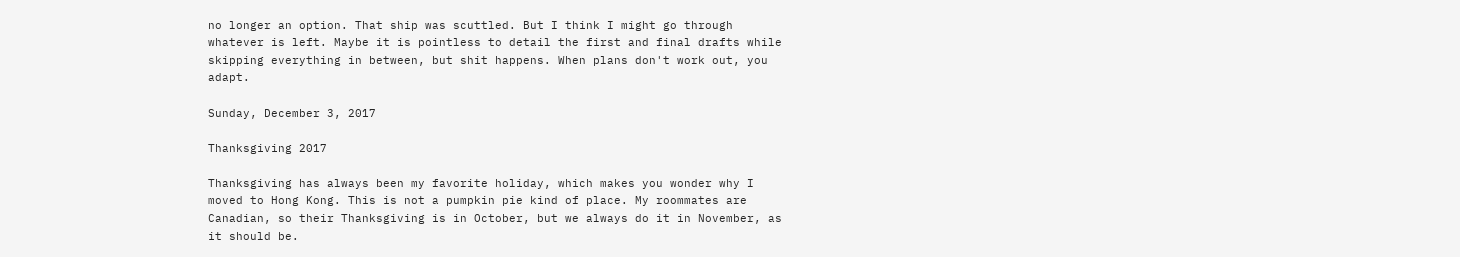no longer an option. That ship was scuttled. But I think I might go through whatever is left. Maybe it is pointless to detail the first and final drafts while skipping everything in between, but shit happens. When plans don't work out, you adapt.

Sunday, December 3, 2017

Thanksgiving 2017

Thanksgiving has always been my favorite holiday, which makes you wonder why I moved to Hong Kong. This is not a pumpkin pie kind of place. My roommates are Canadian, so their Thanksgiving is in October, but we always do it in November, as it should be.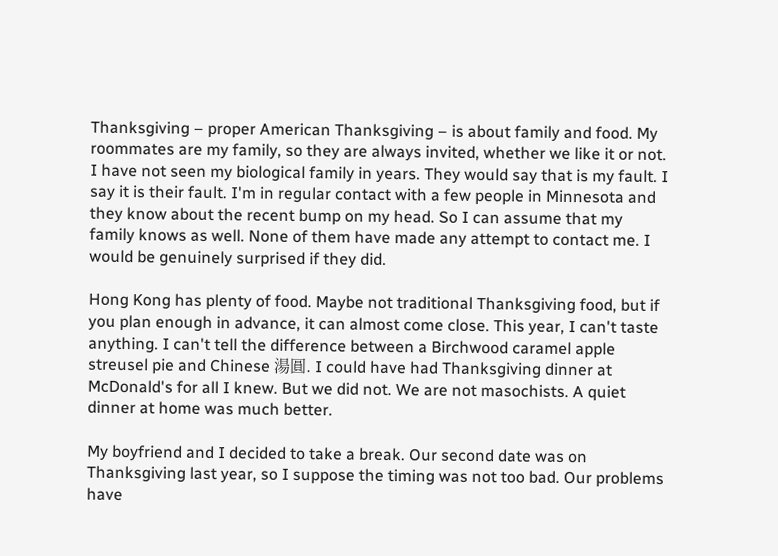Thanksgiving – proper American Thanksgiving – is about family and food. My roommates are my family, so they are always invited, whether we like it or not. I have not seen my biological family in years. They would say that is my fault. I say it is their fault. I'm in regular contact with a few people in Minnesota and they know about the recent bump on my head. So I can assume that my family knows as well. None of them have made any attempt to contact me. I would be genuinely surprised if they did.

Hong Kong has plenty of food. Maybe not traditional Thanksgiving food, but if you plan enough in advance, it can almost come close. This year, I can't taste anything. I can't tell the difference between a Birchwood caramel apple streusel pie and Chinese 湯圓. I could have had Thanksgiving dinner at McDonald's for all I knew. But we did not. We are not masochists. A quiet dinner at home was much better.

My boyfriend and I decided to take a break. Our second date was on Thanksgiving last year, so I suppose the timing was not too bad. Our problems have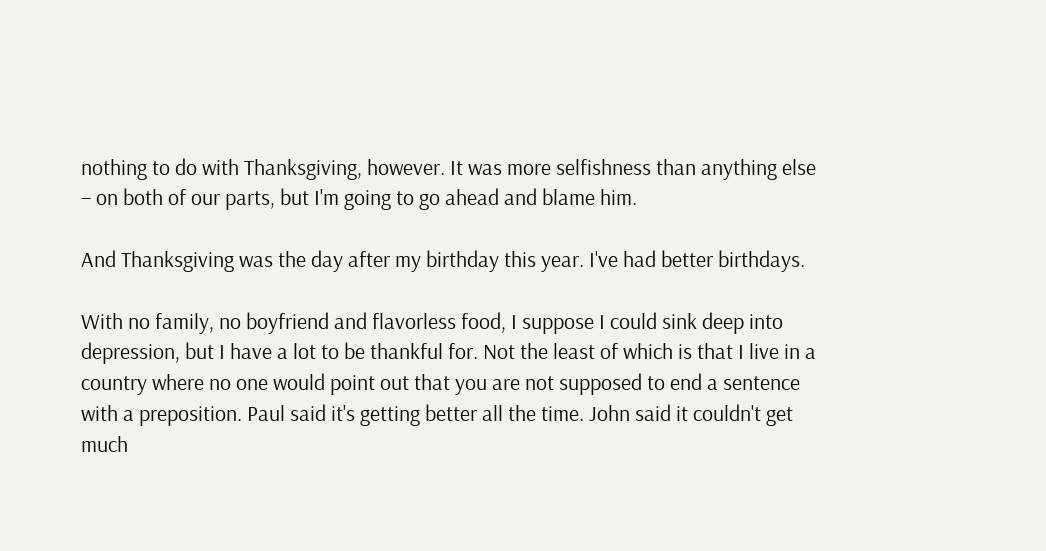nothing to do with Thanksgiving, however. It was more selfishness than anything else – on both of our parts, but I'm going to go ahead and blame him.

And Thanksgiving was the day after my birthday this year. I've had better birthdays.

With no family, no boyfriend and flavorless food, I suppose I could sink deep into depression, but I have a lot to be thankful for. Not the least of which is that I live in a country where no one would point out that you are not supposed to end a sentence with a preposition. Paul said it's getting better all the time. John said it couldn't get much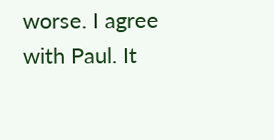worse. I agree with Paul. It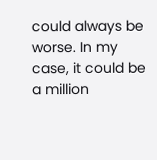could always be worse. In my case, it could be a million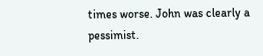times worse. John was clearly a pessimist.